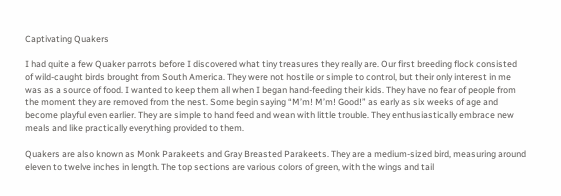Captivating Quakers

I had quite a few Quaker parrots before I discovered what tiny treasures they really are. Our first breeding flock consisted of wild-caught birds brought from South America. They were not hostile or simple to control, but their only interest in me was as a source of food. I wanted to keep them all when I began hand-feeding their kids. They have no fear of people from the moment they are removed from the nest. Some begin saying “M’m! M’m! Good!” as early as six weeks of age and become playful even earlier. They are simple to hand feed and wean with little trouble. They enthusiastically embrace new meals and like practically everything provided to them.

Quakers are also known as Monk Parakeets and Gray Breasted Parakeets. They are a medium-sized bird, measuring around eleven to twelve inches in length. The top sections are various colors of green, with the wings and tail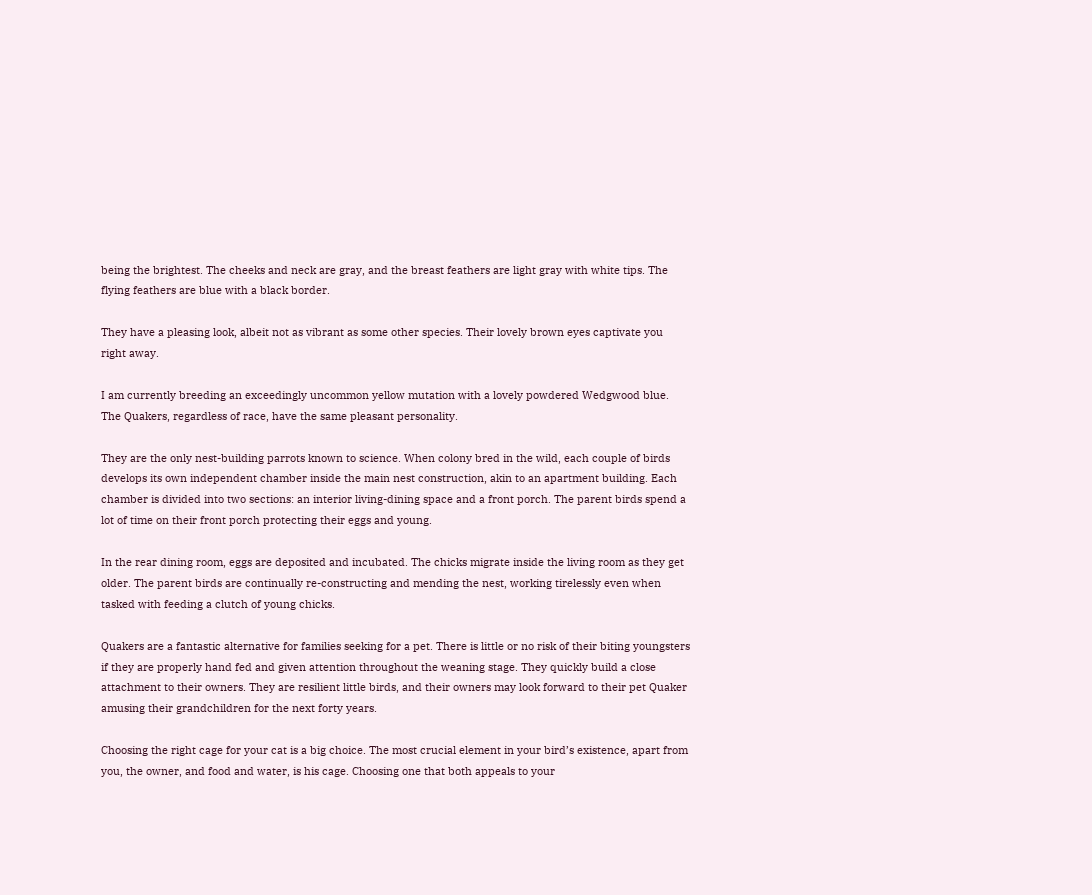being the brightest. The cheeks and neck are gray, and the breast feathers are light gray with white tips. The flying feathers are blue with a black border.

They have a pleasing look, albeit not as vibrant as some other species. Their lovely brown eyes captivate you right away.

I am currently breeding an exceedingly uncommon yellow mutation with a lovely powdered Wedgwood blue. The Quakers, regardless of race, have the same pleasant personality.

They are the only nest-building parrots known to science. When colony bred in the wild, each couple of birds develops its own independent chamber inside the main nest construction, akin to an apartment building. Each chamber is divided into two sections: an interior living-dining space and a front porch. The parent birds spend a lot of time on their front porch protecting their eggs and young.

In the rear dining room, eggs are deposited and incubated. The chicks migrate inside the living room as they get older. The parent birds are continually re-constructing and mending the nest, working tirelessly even when tasked with feeding a clutch of young chicks.

Quakers are a fantastic alternative for families seeking for a pet. There is little or no risk of their biting youngsters if they are properly hand fed and given attention throughout the weaning stage. They quickly build a close attachment to their owners. They are resilient little birds, and their owners may look forward to their pet Quaker amusing their grandchildren for the next forty years.

Choosing the right cage for your cat is a big choice. The most crucial element in your bird’s existence, apart from you, the owner, and food and water, is his cage. Choosing one that both appeals to your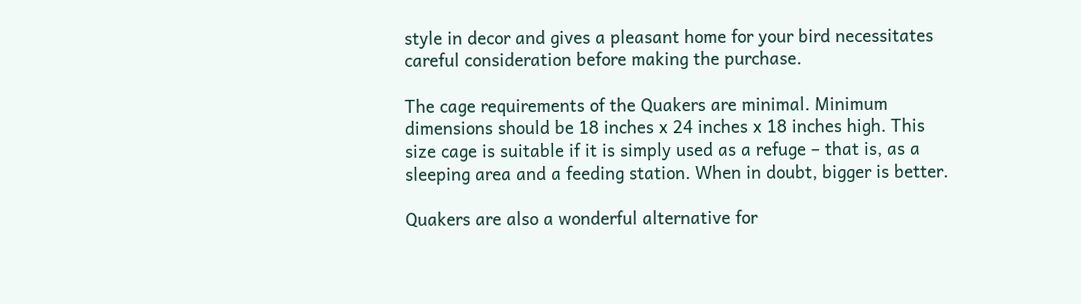style in decor and gives a pleasant home for your bird necessitates careful consideration before making the purchase.

The cage requirements of the Quakers are minimal. Minimum dimensions should be 18 inches x 24 inches x 18 inches high. This size cage is suitable if it is simply used as a refuge – that is, as a sleeping area and a feeding station. When in doubt, bigger is better.

Quakers are also a wonderful alternative for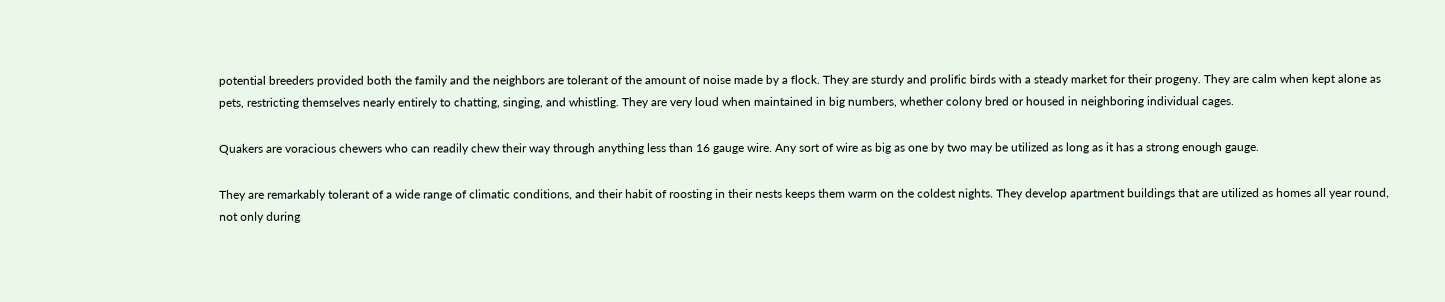potential breeders provided both the family and the neighbors are tolerant of the amount of noise made by a flock. They are sturdy and prolific birds with a steady market for their progeny. They are calm when kept alone as pets, restricting themselves nearly entirely to chatting, singing, and whistling. They are very loud when maintained in big numbers, whether colony bred or housed in neighboring individual cages.

Quakers are voracious chewers who can readily chew their way through anything less than 16 gauge wire. Any sort of wire as big as one by two may be utilized as long as it has a strong enough gauge.

They are remarkably tolerant of a wide range of climatic conditions, and their habit of roosting in their nests keeps them warm on the coldest nights. They develop apartment buildings that are utilized as homes all year round, not only during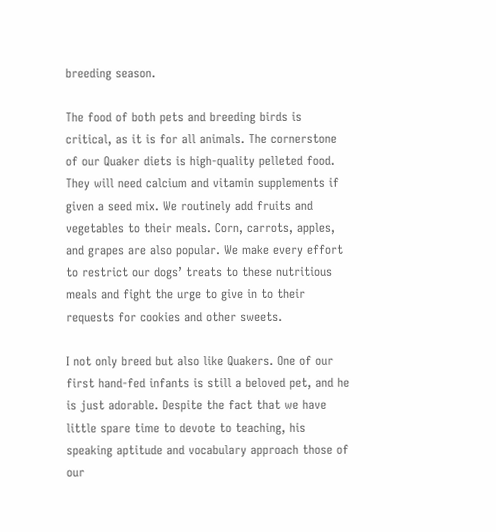breeding season.

The food of both pets and breeding birds is critical, as it is for all animals. The cornerstone of our Quaker diets is high-quality pelleted food. They will need calcium and vitamin supplements if given a seed mix. We routinely add fruits and vegetables to their meals. Corn, carrots, apples, and grapes are also popular. We make every effort to restrict our dogs’ treats to these nutritious meals and fight the urge to give in to their requests for cookies and other sweets.

I not only breed but also like Quakers. One of our first hand-fed infants is still a beloved pet, and he is just adorable. Despite the fact that we have little spare time to devote to teaching, his speaking aptitude and vocabulary approach those of our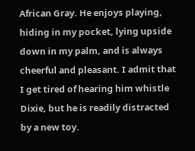African Gray. He enjoys playing, hiding in my pocket, lying upside down in my palm, and is always cheerful and pleasant. I admit that I get tired of hearing him whistle Dixie, but he is readily distracted by a new toy.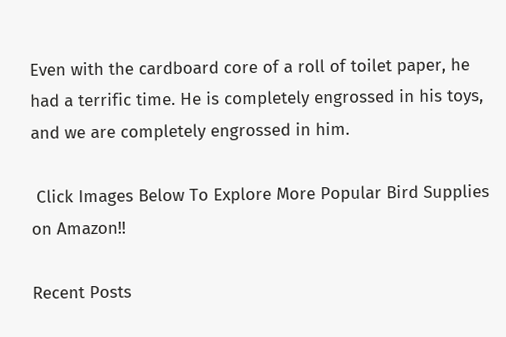Even with the cardboard core of a roll of toilet paper, he had a terrific time. He is completely engrossed in his toys, and we are completely engrossed in him.

 Click Images Below To Explore More Popular Bird Supplies on Amazon!!

Recent Posts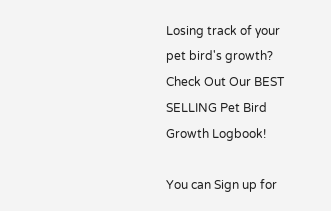Losing track of your pet bird's growth? Check Out Our BEST SELLING Pet Bird Growth Logbook!

You can Sign up for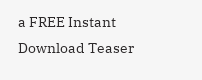a FREE Instant Download Teaser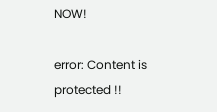NOW!

error: Content is protected !!